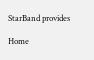StarBand provides

Home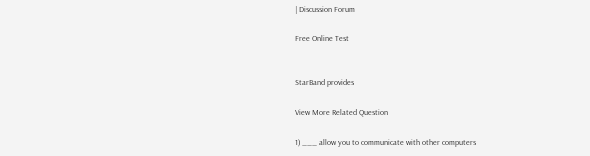| Discussion Forum

Free Online Test


StarBand provides

View More Related Question

1) ___ allow you to communicate with other computers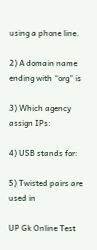using a phone line.

2) A domain name ending with “org” is

3) Which agency assign IPs:

4) USB stands for:

5) Twisted pairs are used in

UP Gk Online Test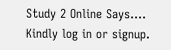Study 2 Online Says....
Kindly log in or signup.